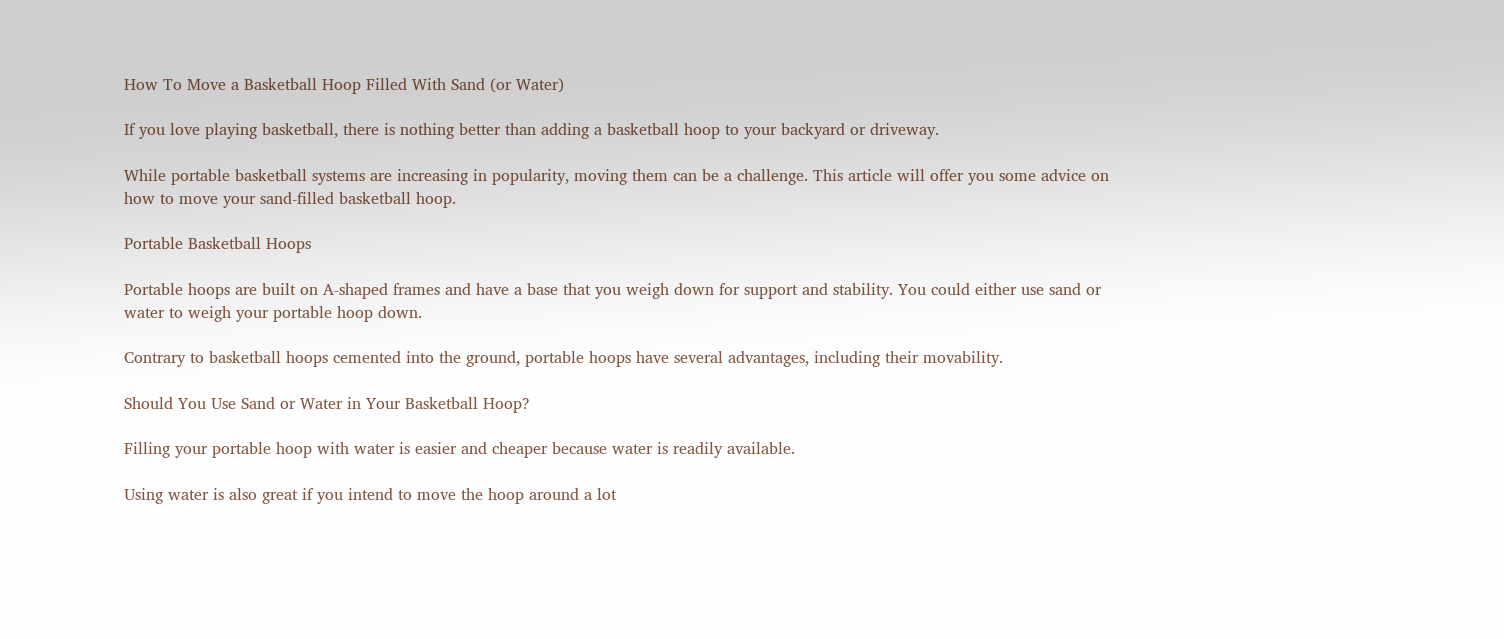How To Move a Basketball Hoop Filled With Sand (or Water)

If you love playing basketball, there is nothing better than adding a basketball hoop to your backyard or driveway.

While portable basketball systems are increasing in popularity, moving them can be a challenge. This article will offer you some advice on how to move your sand-filled basketball hoop.

Portable Basketball Hoops

Portable hoops are built on A-shaped frames and have a base that you weigh down for support and stability. You could either use sand or water to weigh your portable hoop down.

Contrary to basketball hoops cemented into the ground, portable hoops have several advantages, including their movability.

Should You Use Sand or Water in Your Basketball Hoop?

Filling your portable hoop with water is easier and cheaper because water is readily available.

Using water is also great if you intend to move the hoop around a lot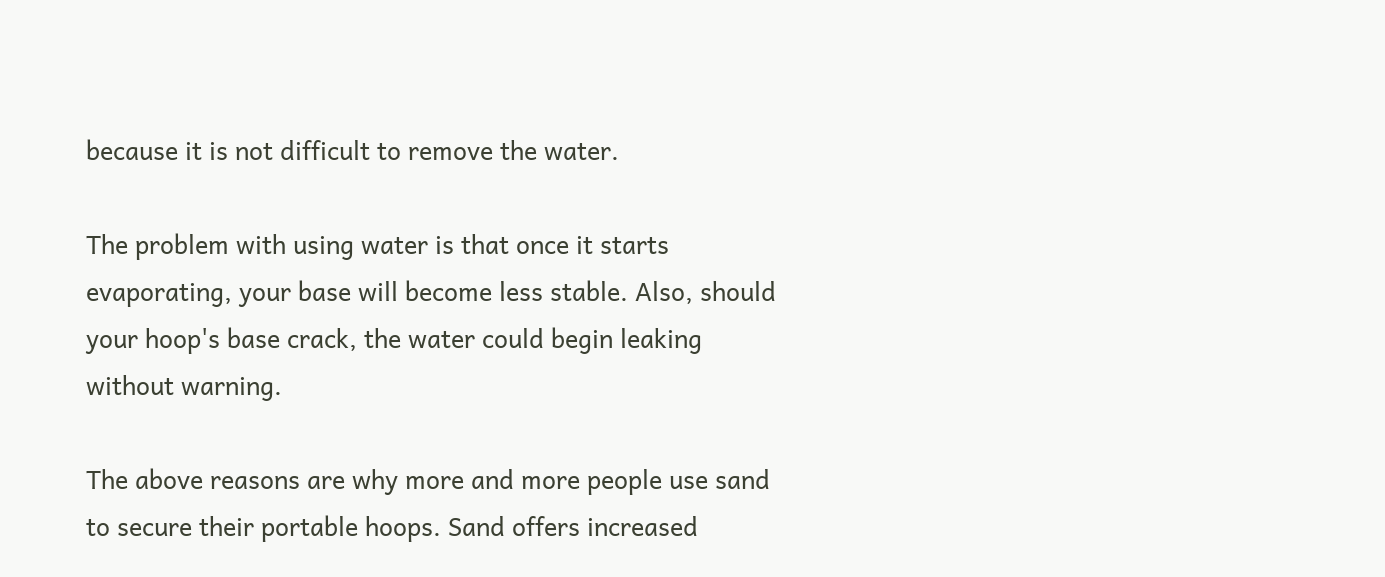because it is not difficult to remove the water.

The problem with using water is that once it starts evaporating, your base will become less stable. Also, should your hoop's base crack, the water could begin leaking without warning.

The above reasons are why more and more people use sand to secure their portable hoops. Sand offers increased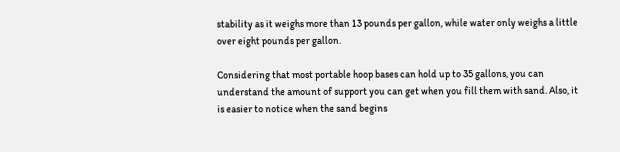stability as it weighs more than 13 pounds per gallon, while water only weighs a little over eight pounds per gallon.

Considering that most portable hoop bases can hold up to 35 gallons, you can understand the amount of support you can get when you fill them with sand. Also, it is easier to notice when the sand begins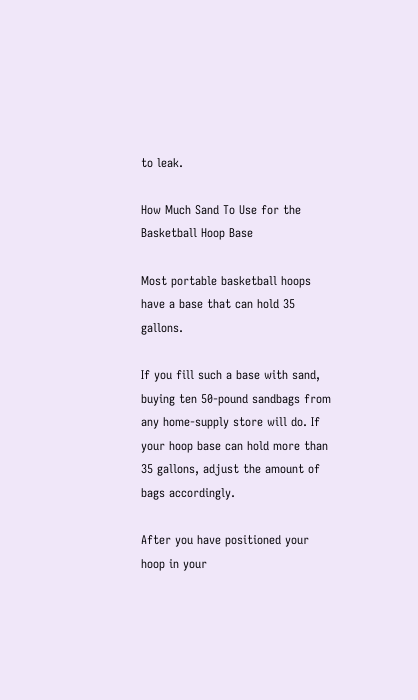to leak.

How Much Sand To Use for the Basketball Hoop Base

Most portable basketball hoops have a base that can hold 35 gallons.

If you fill such a base with sand, buying ten 50-pound sandbags from any home-supply store will do. If your hoop base can hold more than 35 gallons, adjust the amount of bags accordingly.

After you have positioned your hoop in your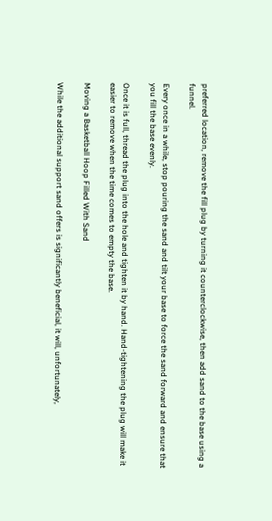preferred location, remove the fill plug by turning it counterclockwise, then add sand to the base using a funnel.

Every once in a while, stop pouring the sand and tilt your base to force the sand forward and ensure that you fill the base evenly.

Once it is full, thread the plug into the hole and tighten it by hand. Hand-tightening the plug will make it easier to remove when the time comes to empty the base.

Moving a Basketball Hoop Filled With Sand

While the additional support sand offers is significantly beneficial, it will, unfortunately,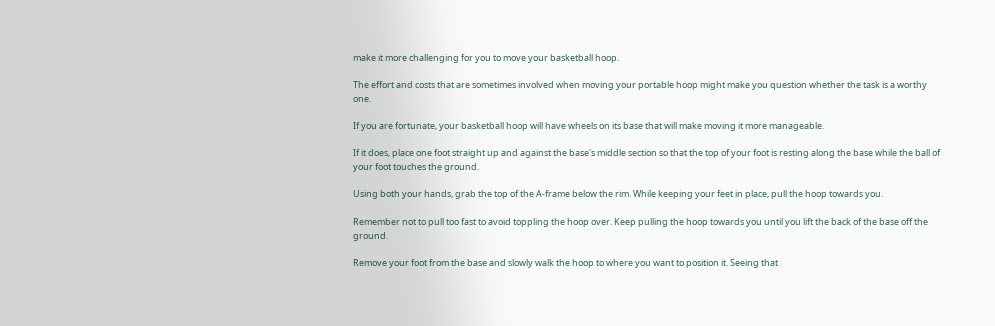make it more challenging for you to move your basketball hoop.

The effort and costs that are sometimes involved when moving your portable hoop might make you question whether the task is a worthy one.

If you are fortunate, your basketball hoop will have wheels on its base that will make moving it more manageable.

If it does, place one foot straight up and against the base's middle section so that the top of your foot is resting along the base while the ball of your foot touches the ground.

Using both your hands, grab the top of the A-frame below the rim. While keeping your feet in place, pull the hoop towards you.

Remember not to pull too fast to avoid toppling the hoop over. Keep pulling the hoop towards you until you lift the back of the base off the ground.

Remove your foot from the base and slowly walk the hoop to where you want to position it. Seeing that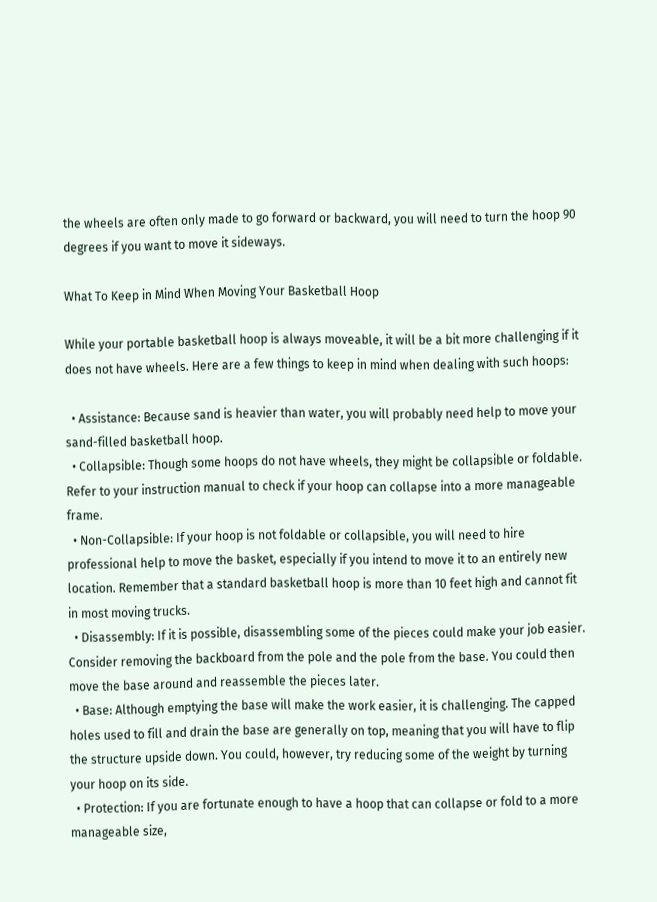the wheels are often only made to go forward or backward, you will need to turn the hoop 90 degrees if you want to move it sideways.

What To Keep in Mind When Moving Your Basketball Hoop

While your portable basketball hoop is always moveable, it will be a bit more challenging if it does not have wheels. Here are a few things to keep in mind when dealing with such hoops:

  • Assistance: Because sand is heavier than water, you will probably need help to move your sand-filled basketball hoop.
  • Collapsible: Though some hoops do not have wheels, they might be collapsible or foldable. Refer to your instruction manual to check if your hoop can collapse into a more manageable frame.
  • Non-Collapsible: If your hoop is not foldable or collapsible, you will need to hire professional help to move the basket, especially if you intend to move it to an entirely new location. Remember that a standard basketball hoop is more than 10 feet high and cannot fit in most moving trucks.
  • Disassembly: If it is possible, disassembling some of the pieces could make your job easier. Consider removing the backboard from the pole and the pole from the base. You could then move the base around and reassemble the pieces later.
  • Base: Although emptying the base will make the work easier, it is challenging. The capped holes used to fill and drain the base are generally on top, meaning that you will have to flip the structure upside down. You could, however, try reducing some of the weight by turning your hoop on its side.
  • Protection: If you are fortunate enough to have a hoop that can collapse or fold to a more manageable size,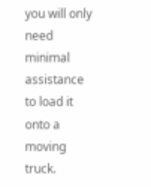you will only need minimal assistance to load it onto a moving truck.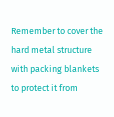Remember to cover the hard metal structure with packing blankets to protect it from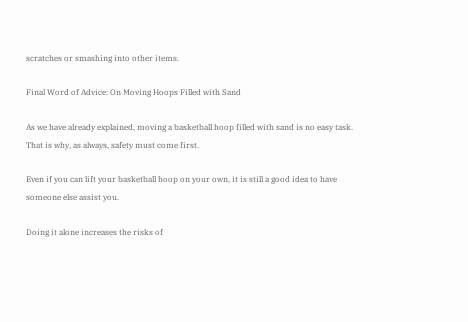scratches or smashing into other items.

Final Word of Advice: On Moving Hoops Filled with Sand

As we have already explained, moving a basketball hoop filled with sand is no easy task. That is why, as always, safety must come first.

Even if you can lift your basketball hoop on your own, it is still a good idea to have someone else assist you.

Doing it alone increases the risks of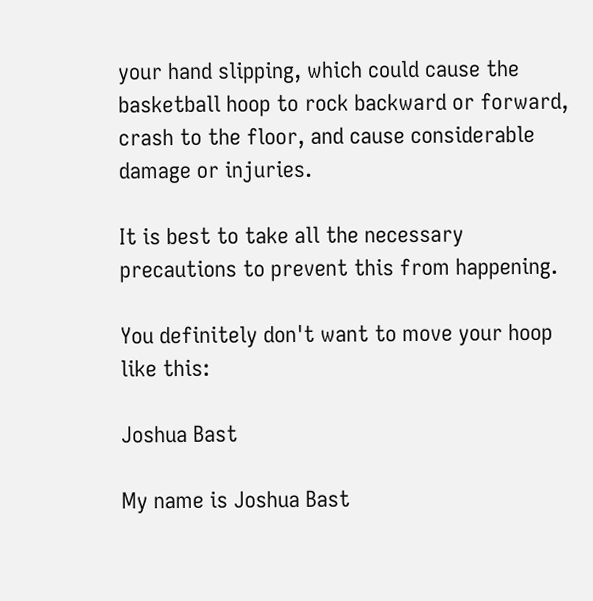your hand slipping, which could cause the basketball hoop to rock backward or forward, crash to the floor, and cause considerable damage or injuries.

It is best to take all the necessary precautions to prevent this from happening.

You definitely don't want to move your hoop like this:

Joshua Bast

My name is Joshua Bast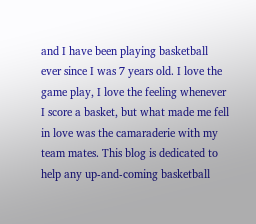and I have been playing basketball ever since I was 7 years old. I love the game play, I love the feeling whenever I score a basket, but what made me fell in love was the camaraderie with my team mates. This blog is dedicated to help any up-and-coming basketball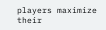players maximize their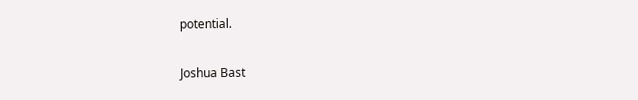potential.

Joshua Bast